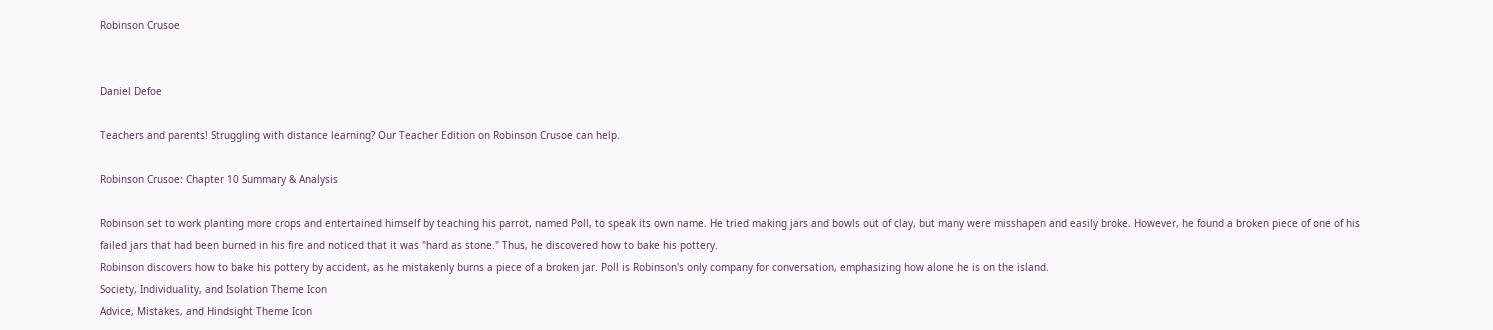Robinson Crusoe


Daniel Defoe

Teachers and parents! Struggling with distance learning? Our Teacher Edition on Robinson Crusoe can help.

Robinson Crusoe: Chapter 10 Summary & Analysis

Robinson set to work planting more crops and entertained himself by teaching his parrot, named Poll, to speak its own name. He tried making jars and bowls out of clay, but many were misshapen and easily broke. However, he found a broken piece of one of his failed jars that had been burned in his fire and noticed that it was "hard as stone." Thus, he discovered how to bake his pottery.
Robinson discovers how to bake his pottery by accident, as he mistakenly burns a piece of a broken jar. Poll is Robinson's only company for conversation, emphasizing how alone he is on the island.
Society, Individuality, and Isolation Theme Icon
Advice, Mistakes, and Hindsight Theme Icon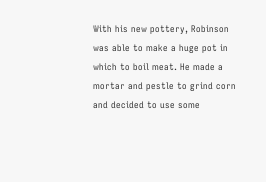With his new pottery, Robinson was able to make a huge pot in which to boil meat. He made a mortar and pestle to grind corn and decided to use some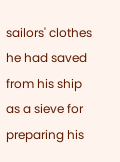sailors' clothes he had saved from his ship as a sieve for preparing his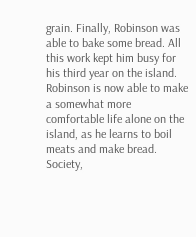grain. Finally, Robinson was able to bake some bread. All this work kept him busy for his third year on the island.
Robinson is now able to make a somewhat more comfortable life alone on the island, as he learns to boil meats and make bread.
Society,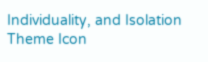Individuality, and Isolation Theme Icon